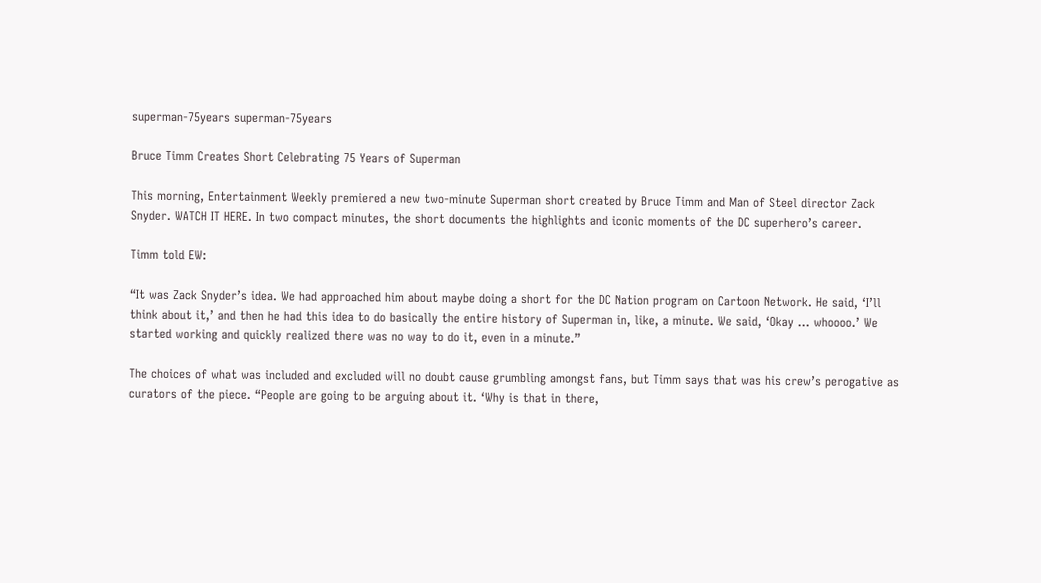superman-75years superman-75years

Bruce Timm Creates Short Celebrating 75 Years of Superman

This morning, Entertainment Weekly premiered a new two-minute Superman short created by Bruce Timm and Man of Steel director Zack Snyder. WATCH IT HERE. In two compact minutes, the short documents the highlights and iconic moments of the DC superhero’s career.

Timm told EW:

“It was Zack Snyder’s idea. We had approached him about maybe doing a short for the DC Nation program on Cartoon Network. He said, ‘I’ll think about it,’ and then he had this idea to do basically the entire history of Superman in, like, a minute. We said, ‘Okay … whoooo.’ We started working and quickly realized there was no way to do it, even in a minute.”

The choices of what was included and excluded will no doubt cause grumbling amongst fans, but Timm says that was his crew’s perogative as curators of the piece. “People are going to be arguing about it. ‘Why is that in there,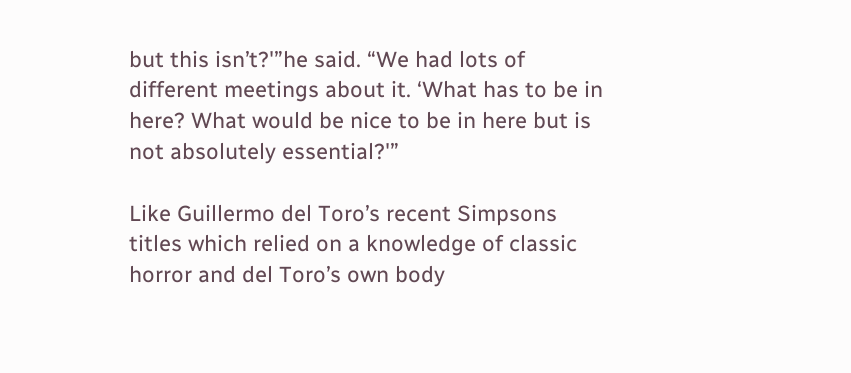but this isn’t?'”he said. “We had lots of different meetings about it. ‘What has to be in here? What would be nice to be in here but is not absolutely essential?'”

Like Guillermo del Toro’s recent Simpsons titles which relied on a knowledge of classic horror and del Toro’s own body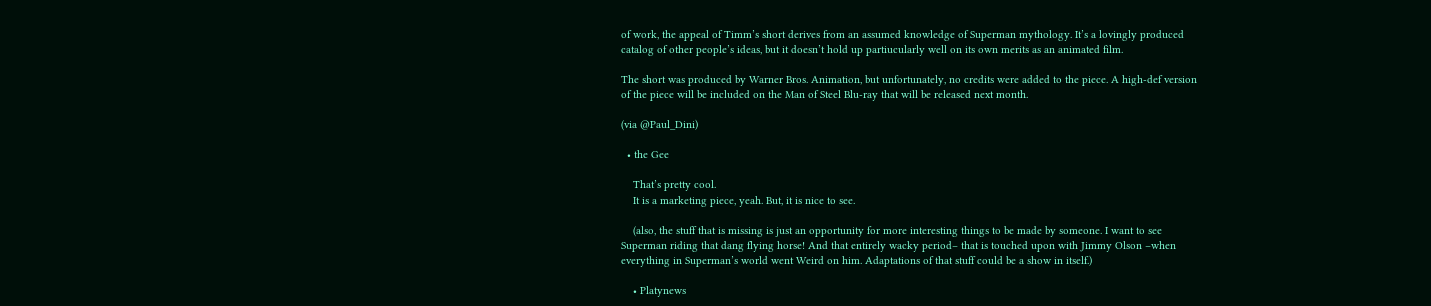of work, the appeal of Timm’s short derives from an assumed knowledge of Superman mythology. It’s a lovingly produced catalog of other people’s ideas, but it doesn’t hold up partiucularly well on its own merits as an animated film.

The short was produced by Warner Bros. Animation, but unfortunately, no credits were added to the piece. A high-def version of the piece will be included on the Man of Steel Blu-ray that will be released next month.

(via @Paul_Dini)

  • the Gee

    That’s pretty cool.
    It is a marketing piece, yeah. But, it is nice to see.

    (also, the stuff that is missing is just an opportunity for more interesting things to be made by someone. I want to see Superman riding that dang flying horse! And that entirely wacky period– that is touched upon with Jimmy Olson –when everything in Superman’s world went Weird on him. Adaptations of that stuff could be a show in itself.)

    • Platynews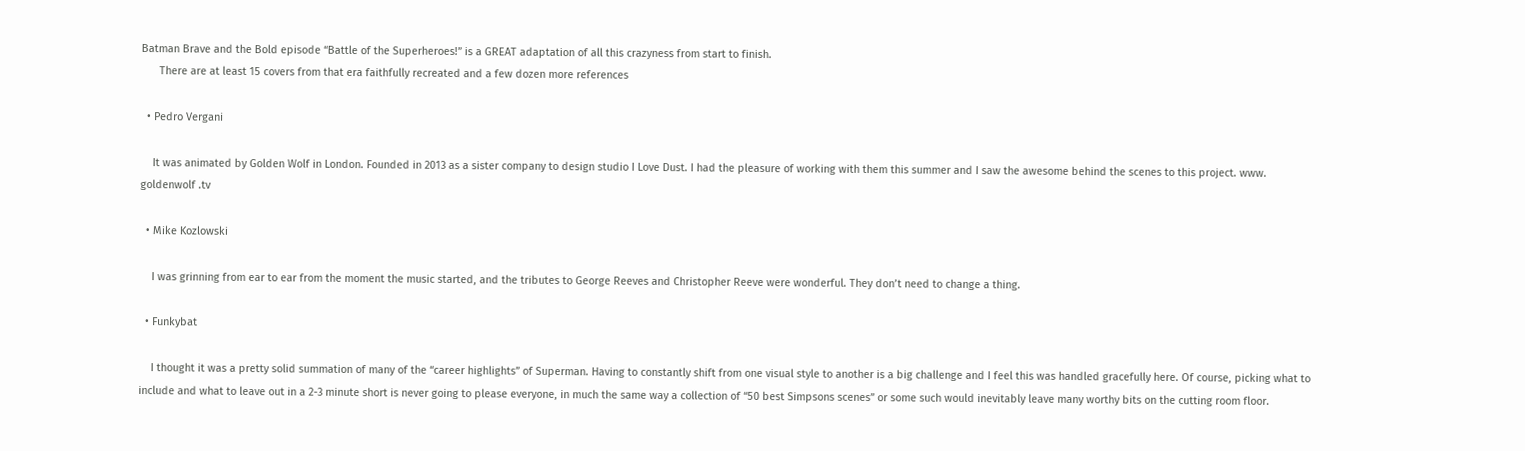Batman Brave and the Bold episode “Battle of the Superheroes!” is a GREAT adaptation of all this crazyness from start to finish.
      There are at least 15 covers from that era faithfully recreated and a few dozen more references

  • Pedro Vergani

    It was animated by Golden Wolf in London. Founded in 2013 as a sister company to design studio I Love Dust. I had the pleasure of working with them this summer and I saw the awesome behind the scenes to this project. www. goldenwolf .tv

  • Mike Kozlowski

    I was grinning from ear to ear from the moment the music started, and the tributes to George Reeves and Christopher Reeve were wonderful. They don’t need to change a thing.

  • Funkybat

    I thought it was a pretty solid summation of many of the “career highlights” of Superman. Having to constantly shift from one visual style to another is a big challenge and I feel this was handled gracefully here. Of course, picking what to include and what to leave out in a 2-3 minute short is never going to please everyone, in much the same way a collection of “50 best Simpsons scenes” or some such would inevitably leave many worthy bits on the cutting room floor.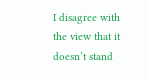I disagree with the view that it doesn’t stand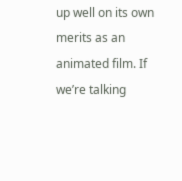up well on its own merits as an animated film. If we’re talking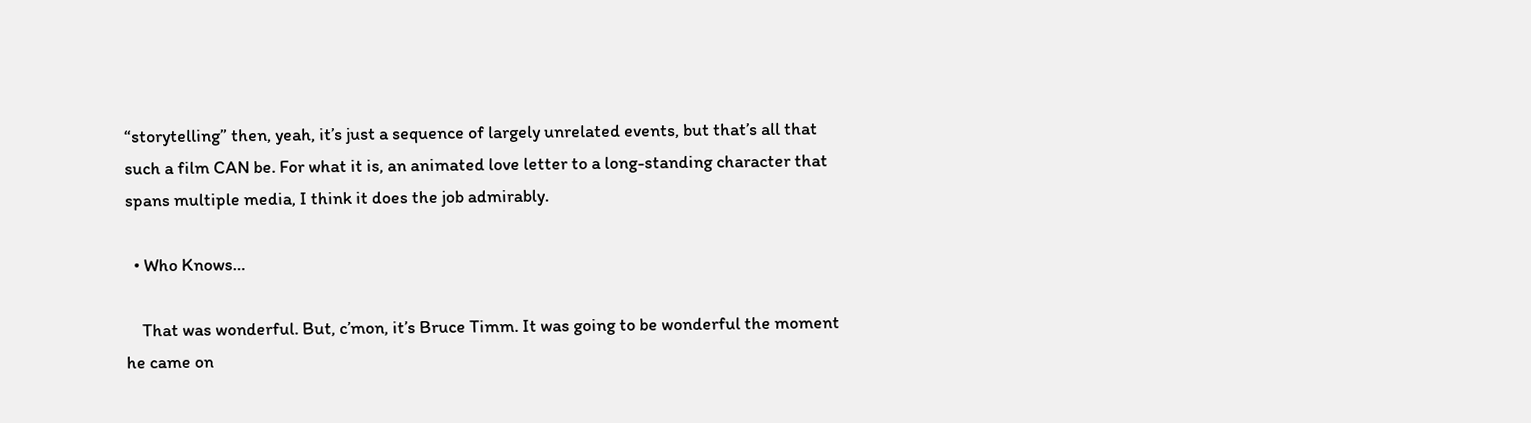“storytelling” then, yeah, it’s just a sequence of largely unrelated events, but that’s all that such a film CAN be. For what it is, an animated love letter to a long-standing character that spans multiple media, I think it does the job admirably.

  • Who Knows…

    That was wonderful. But, c’mon, it’s Bruce Timm. It was going to be wonderful the moment he came on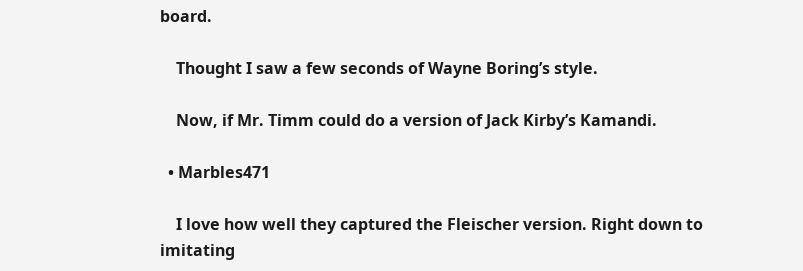board.

    Thought I saw a few seconds of Wayne Boring’s style.

    Now, if Mr. Timm could do a version of Jack Kirby’s Kamandi.

  • Marbles471

    I love how well they captured the Fleischer version. Right down to imitating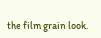the film grain look.